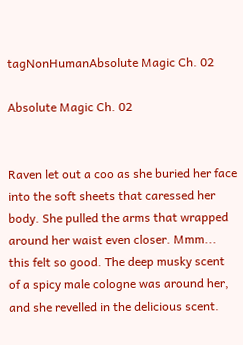tagNonHumanAbsolute Magic Ch. 02

Absolute Magic Ch. 02


Raven let out a coo as she buried her face into the soft sheets that caressed her body. She pulled the arms that wrapped around her waist even closer. Mmm... this felt so good. The deep musky scent of a spicy male cologne was around her, and she revelled in the delicious scent.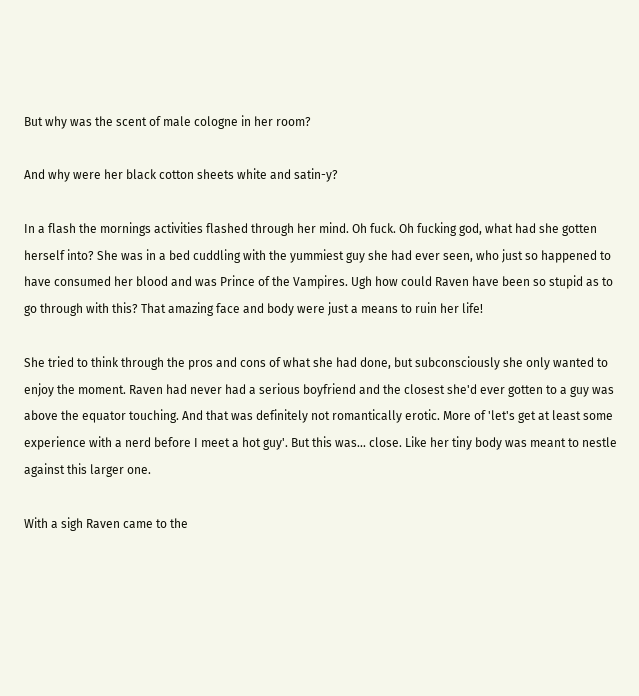But why was the scent of male cologne in her room?

And why were her black cotton sheets white and satin-y?

In a flash the mornings activities flashed through her mind. Oh fuck. Oh fucking god, what had she gotten herself into? She was in a bed cuddling with the yummiest guy she had ever seen, who just so happened to have consumed her blood and was Prince of the Vampires. Ugh how could Raven have been so stupid as to go through with this? That amazing face and body were just a means to ruin her life!

She tried to think through the pros and cons of what she had done, but subconsciously she only wanted to enjoy the moment. Raven had never had a serious boyfriend and the closest she'd ever gotten to a guy was above the equator touching. And that was definitely not romantically erotic. More of 'let's get at least some experience with a nerd before I meet a hot guy'. But this was... close. Like her tiny body was meant to nestle against this larger one.

With a sigh Raven came to the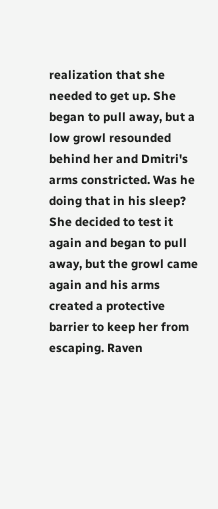realization that she needed to get up. She began to pull away, but a low growl resounded behind her and Dmitri's arms constricted. Was he doing that in his sleep? She decided to test it again and began to pull away, but the growl came again and his arms created a protective barrier to keep her from escaping. Raven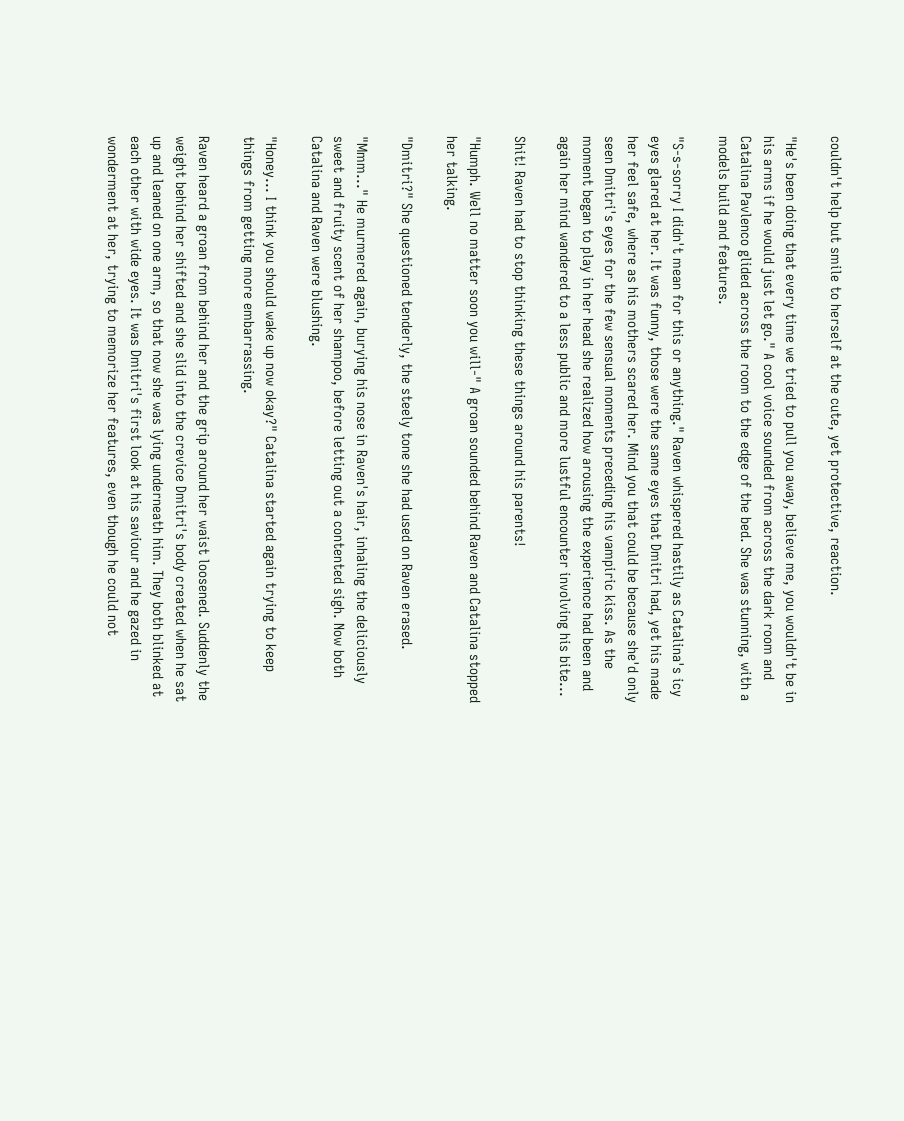couldn't help but smile to herself at the cute, yet protective, reaction.

"He's been doing that every time we tried to pull you away, believe me, you wouldn't be in his arms if he would just let go." A cool voice sounded from across the dark room and Catalina Pavlenco glided across the room to the edge of the bed. She was stunning, with a models build and features.

"S-s-sorry I didn't mean for this or anything." Raven whispered hastily as Catalina's icy eyes glared at her. It was funny, those were the same eyes that Dmitri had, yet his made her feel safe, where as his mothers scared her. Mind you that could be because she'd only seen Dmitri's eyes for the few sensual moments preceding his vampiric kiss. As the moment began to play in her head she realized how arousing the experience had been and again her mind wandered to a less public and more lustful encounter involving his bite...

Shit! Raven had to stop thinking these things around his parents!

"Humph. Well no matter soon you will-" A groan sounded behind Raven and Catalina stopped her talking.

"Dmitri?" She questioned tenderly, the steely tone she had used on Raven erased.

"Mmm..." He murmered again, burying his nose in Raven's hair, inhaling the deliciously sweet and fruity scent of her shampoo, before letting out a contented sigh. Now both Catalina and Raven were blushing.

"Honey... I think you should wake up now okay?" Catalina started again trying to keep things from getting more embarrassing.

Raven heard a groan from behind her and the grip around her waist loosened. Suddenly the weight behind her shifted and she slid into the crevice Dmitri's body created when he sat up and leaned on one arm, so that now she was lying underneath him. They both blinked at each other with wide eyes. It was Dmitri's first look at his saviour and he gazed in wonderment at her, trying to memorize her features, even though he could not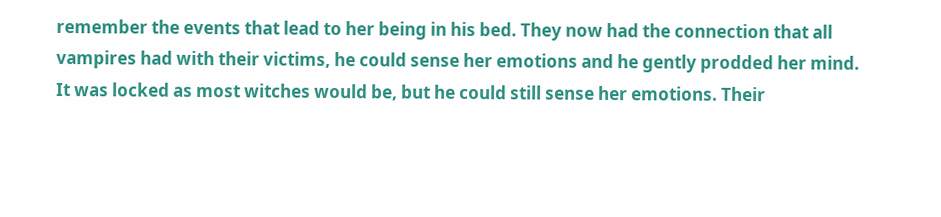remember the events that lead to her being in his bed. They now had the connection that all vampires had with their victims, he could sense her emotions and he gently prodded her mind. It was locked as most witches would be, but he could still sense her emotions. Their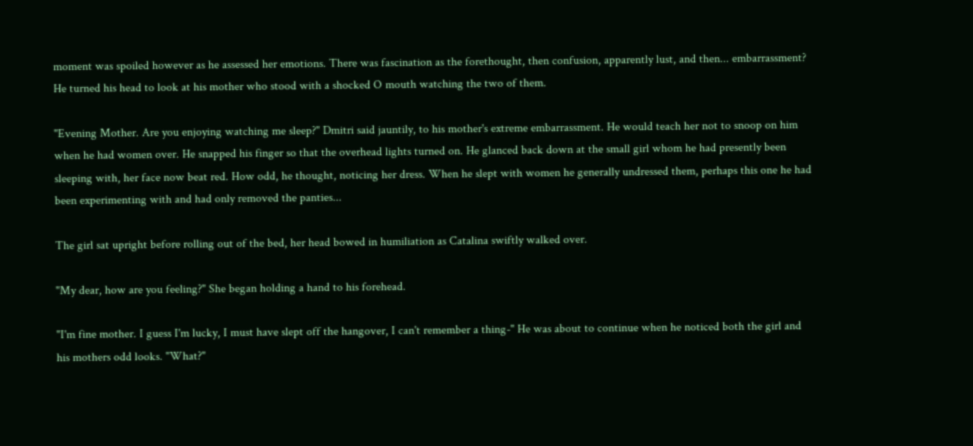moment was spoiled however as he assessed her emotions. There was fascination as the forethought, then confusion, apparently lust, and then... embarrassment? He turned his head to look at his mother who stood with a shocked O mouth watching the two of them.

"Evening Mother. Are you enjoying watching me sleep?" Dmitri said jauntily, to his mother's extreme embarrassment. He would teach her not to snoop on him when he had women over. He snapped his finger so that the overhead lights turned on. He glanced back down at the small girl whom he had presently been sleeping with, her face now beat red. How odd, he thought, noticing her dress. When he slept with women he generally undressed them, perhaps this one he had been experimenting with and had only removed the panties...

The girl sat upright before rolling out of the bed, her head bowed in humiliation as Catalina swiftly walked over.

"My dear, how are you feeling?" She began holding a hand to his forehead.

"I'm fine mother. I guess I'm lucky, I must have slept off the hangover, I can't remember a thing-" He was about to continue when he noticed both the girl and his mothers odd looks. "What?"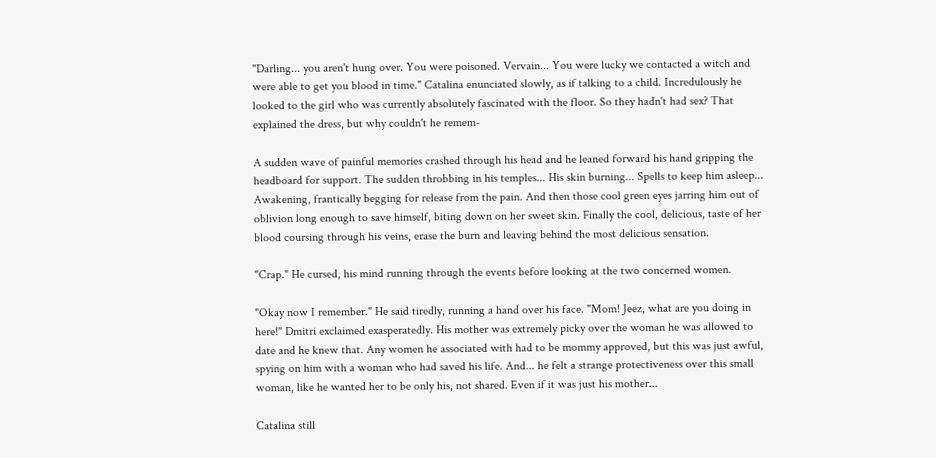"Darling... you aren't hung over. You were poisoned. Vervain... You were lucky we contacted a witch and were able to get you blood in time." Catalina enunciated slowly, as if talking to a child. Incredulously he looked to the girl who was currently absolutely fascinated with the floor. So they hadn't had sex? That explained the dress, but why couldn't he remem-

A sudden wave of painful memories crashed through his head and he leaned forward his hand gripping the headboard for support. The sudden throbbing in his temples... His skin burning... Spells to keep him asleep... Awakening, frantically begging for release from the pain. And then those cool green eyes jarring him out of oblivion long enough to save himself, biting down on her sweet skin. Finally the cool, delicious, taste of her blood coursing through his veins, erase the burn and leaving behind the most delicious sensation.

"Crap." He cursed, his mind running through the events before looking at the two concerned women.

"Okay now I remember." He said tiredly, running a hand over his face. "Mom! Jeez, what are you doing in here!" Dmitri exclaimed exasperatedly. His mother was extremely picky over the woman he was allowed to date and he knew that. Any women he associated with had to be mommy approved, but this was just awful, spying on him with a woman who had saved his life. And... he felt a strange protectiveness over this small woman, like he wanted her to be only his, not shared. Even if it was just his mother...

Catalina still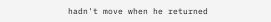hadn't move when he returned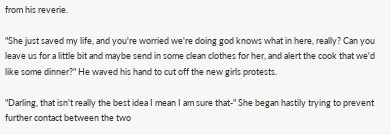from his reverie.

"She just saved my life, and you're worried we're doing god knows what in here, really? Can you leave us for a little bit and maybe send in some clean clothes for her, and alert the cook that we'd like some dinner?" He waved his hand to cut off the new girls protests.

"Darling, that isn't really the best idea I mean I am sure that-" She began hastily trying to prevent further contact between the two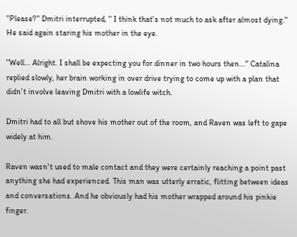"Please?" Dmitri interrupted, " I think that's not much to ask after almost dying." He said again staring his mother in the eye.

"Well... Alright. I shall be expecting you for dinner in two hours then..." Catalina replied slowly, her brain working in over drive trying to come up with a plan that didn't involve leaving Dmitri with a lowlife witch.

Dmitri had to all but shove his mother out of the room, and Raven was left to gape widely at him.

Raven wasn't used to male contact and they were certainly reaching a point past anything she had experienced. This man was utterly erratic, flitting between ideas and conversations. And he obviously had his mother wrapped around his pinkie finger.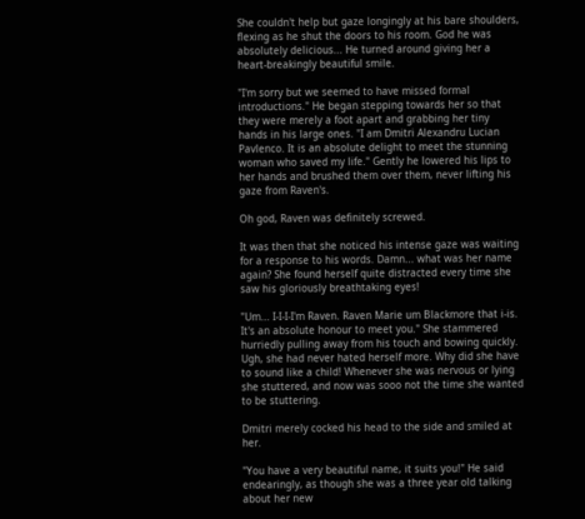She couldn't help but gaze longingly at his bare shoulders, flexing as he shut the doors to his room. God he was absolutely delicious... He turned around giving her a heart-breakingly beautiful smile.

"I'm sorry but we seemed to have missed formal introductions." He began stepping towards her so that they were merely a foot apart and grabbing her tiny hands in his large ones. "I am Dmitri Alexandru Lucian Pavlenco. It is an absolute delight to meet the stunning woman who saved my life." Gently he lowered his lips to her hands and brushed them over them, never lifting his gaze from Raven's.

Oh god, Raven was definitely screwed.

It was then that she noticed his intense gaze was waiting for a response to his words. Damn... what was her name again? She found herself quite distracted every time she saw his gloriously breathtaking eyes!

"Um... I-I-I-I'm Raven. Raven Marie um Blackmore that i-is. It's an absolute honour to meet you." She stammered hurriedly pulling away from his touch and bowing quickly. Ugh, she had never hated herself more. Why did she have to sound like a child! Whenever she was nervous or lying she stuttered, and now was sooo not the time she wanted to be stuttering.

Dmitri merely cocked his head to the side and smiled at her.

"You have a very beautiful name, it suits you!" He said endearingly, as though she was a three year old talking about her new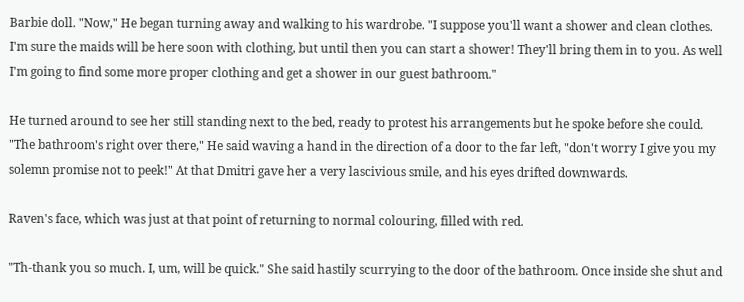Barbie doll. "Now," He began turning away and walking to his wardrobe. "I suppose you'll want a shower and clean clothes. I'm sure the maids will be here soon with clothing, but until then you can start a shower! They'll bring them in to you. As well I'm going to find some more proper clothing and get a shower in our guest bathroom."

He turned around to see her still standing next to the bed, ready to protest his arrangements but he spoke before she could. "The bathroom's right over there," He said waving a hand in the direction of a door to the far left, "don't worry I give you my solemn promise not to peek!" At that Dmitri gave her a very lascivious smile, and his eyes drifted downwards.

Raven's face, which was just at that point of returning to normal colouring, filled with red.

"Th-thank you so much. I, um, will be quick." She said hastily scurrying to the door of the bathroom. Once inside she shut and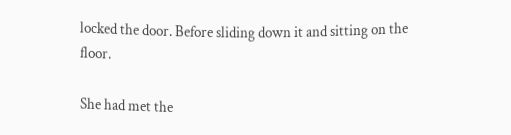locked the door. Before sliding down it and sitting on the floor.

She had met the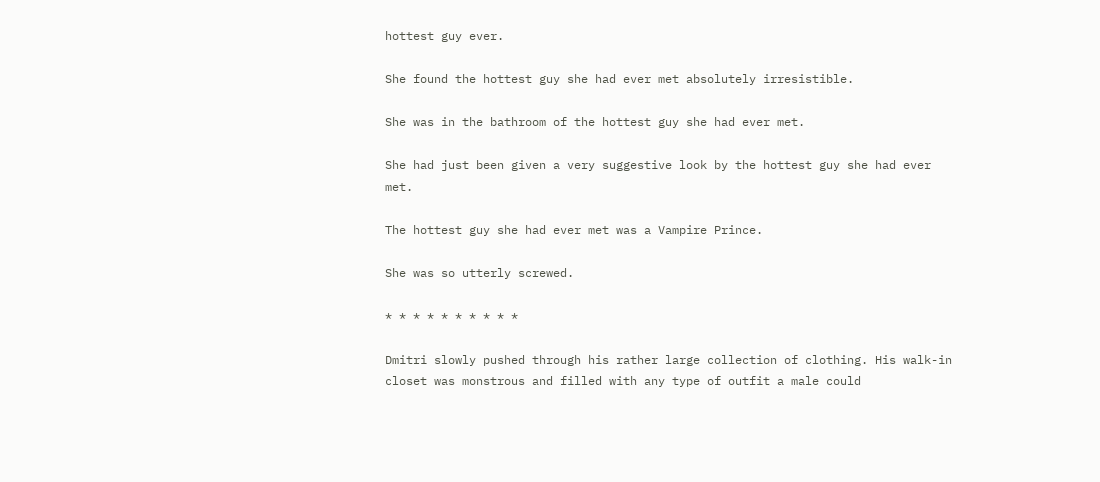hottest guy ever.

She found the hottest guy she had ever met absolutely irresistible.

She was in the bathroom of the hottest guy she had ever met.

She had just been given a very suggestive look by the hottest guy she had ever met.

The hottest guy she had ever met was a Vampire Prince.

She was so utterly screwed.

* * * * * * * * * *

Dmitri slowly pushed through his rather large collection of clothing. His walk-in closet was monstrous and filled with any type of outfit a male could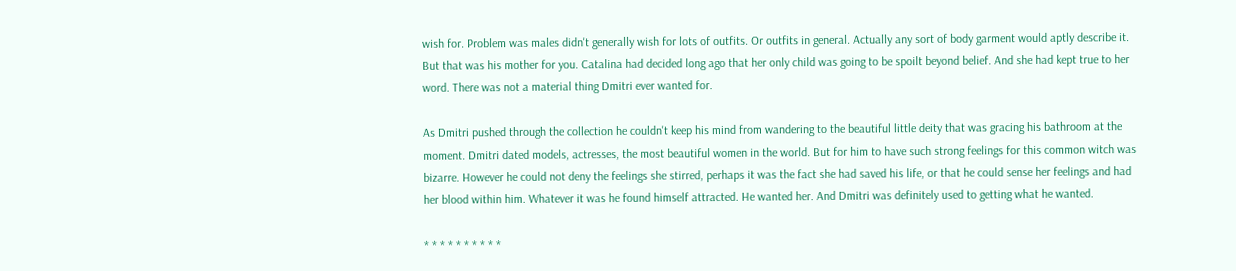wish for. Problem was males didn't generally wish for lots of outfits. Or outfits in general. Actually any sort of body garment would aptly describe it. But that was his mother for you. Catalina had decided long ago that her only child was going to be spoilt beyond belief. And she had kept true to her word. There was not a material thing Dmitri ever wanted for.

As Dmitri pushed through the collection he couldn't keep his mind from wandering to the beautiful little deity that was gracing his bathroom at the moment. Dmitri dated models, actresses, the most beautiful women in the world. But for him to have such strong feelings for this common witch was bizarre. However he could not deny the feelings she stirred, perhaps it was the fact she had saved his life, or that he could sense her feelings and had her blood within him. Whatever it was he found himself attracted. He wanted her. And Dmitri was definitely used to getting what he wanted.

* * * * * * * * * *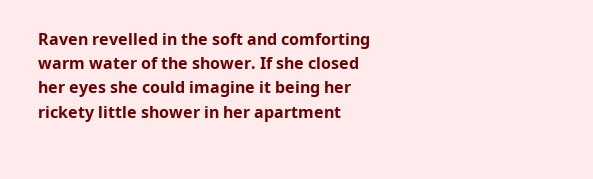Raven revelled in the soft and comforting warm water of the shower. If she closed her eyes she could imagine it being her rickety little shower in her apartment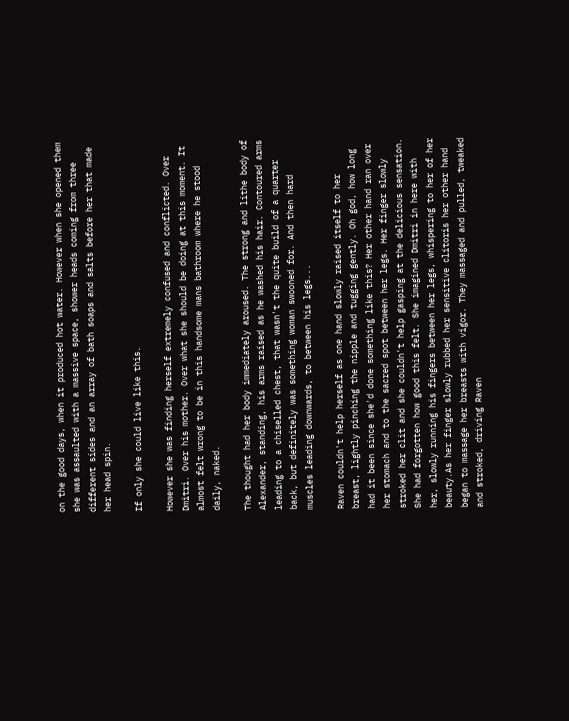on the good days, when it produced hot water. However when she opened them she was assaulted with a massive space, shower heads coming from three different sides and an array of bath soaps and salts before her that made her head spin.

If only she could live like this.

However she was finding herself extremely confused and conflicted. Over Dmitri. Over his mother. Over what she should be doing at this moment. It almost felt wrong to be in this handsome mans bathroom where he stood daily, naked.

The thought had her body immediately aroused. The strong and lithe body of Alexander, standing, his arms raised as he washed his hair. Contoured arms leading to a chiselled chest, that wasn't the quite build of a quarter back, but definitely was something woman swooned for. And then hard muscles leading downwards, to between his legs...

Raven couldn't help herself as one hand slowly raised itself to her breast, lightly pinching the nipple and tugging gently. Oh god, how long had it been since she'd done something like this? Her other hand ran over her stomach and to the sacred spot between her legs. Her finger slowly stroked her clit and she couldn't help gasping at the delicious sensation. She had forgotten how good this felt. She imagined Dmitri in here with her, slowly running his fingers between her legs, whispering to her of her beauty.As her finger slowly rubbed her sensitive clitoris her other hand began to massage her breasts with vigor. They massaged and pulled, tweaked and stroked, driving Raven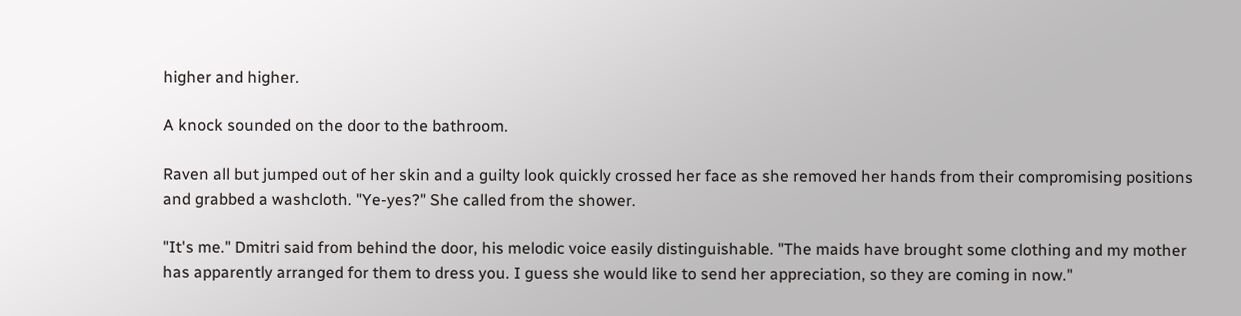higher and higher.

A knock sounded on the door to the bathroom.

Raven all but jumped out of her skin and a guilty look quickly crossed her face as she removed her hands from their compromising positions and grabbed a washcloth. "Ye-yes?" She called from the shower.

"It's me." Dmitri said from behind the door, his melodic voice easily distinguishable. "The maids have brought some clothing and my mother has apparently arranged for them to dress you. I guess she would like to send her appreciation, so they are coming in now."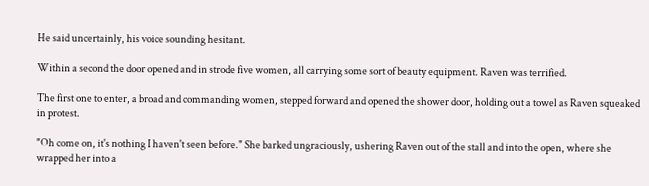He said uncertainly, his voice sounding hesitant.

Within a second the door opened and in strode five women, all carrying some sort of beauty equipment. Raven was terrified.

The first one to enter, a broad and commanding women, stepped forward and opened the shower door, holding out a towel as Raven squeaked in protest.

"Oh come on, it's nothing I haven't seen before." She barked ungraciously, ushering Raven out of the stall and into the open, where she wrapped her into a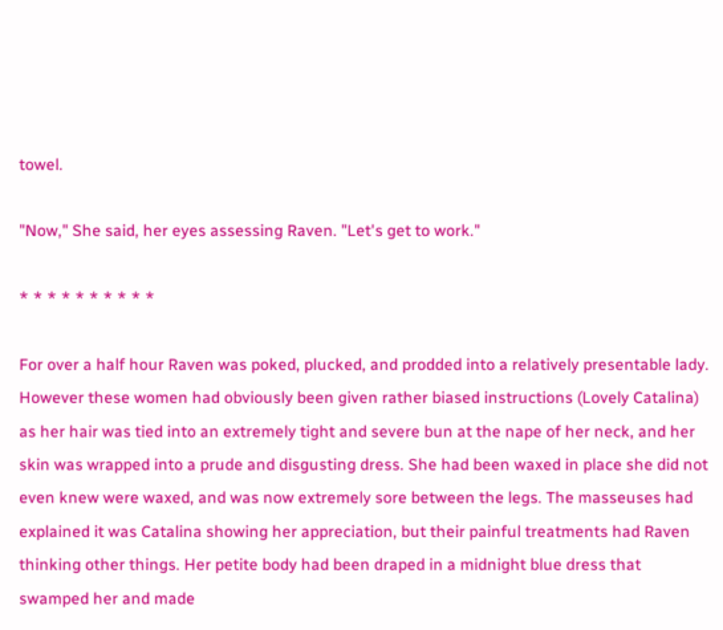towel.

"Now," She said, her eyes assessing Raven. "Let's get to work."

* * * * * * * * * *

For over a half hour Raven was poked, plucked, and prodded into a relatively presentable lady. However these women had obviously been given rather biased instructions (Lovely Catalina) as her hair was tied into an extremely tight and severe bun at the nape of her neck, and her skin was wrapped into a prude and disgusting dress. She had been waxed in place she did not even knew were waxed, and was now extremely sore between the legs. The masseuses had explained it was Catalina showing her appreciation, but their painful treatments had Raven thinking other things. Her petite body had been draped in a midnight blue dress that swamped her and made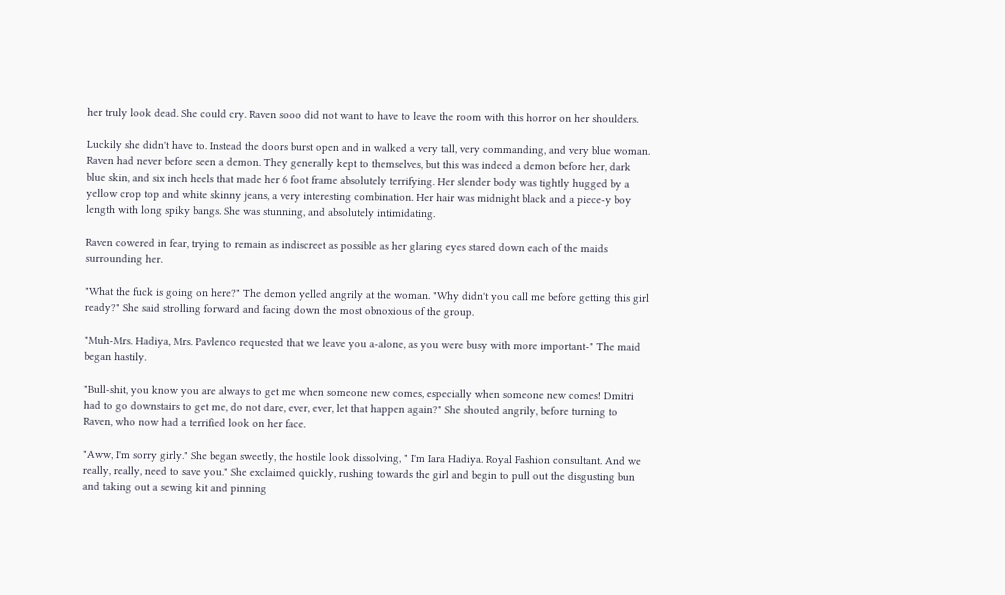her truly look dead. She could cry. Raven sooo did not want to have to leave the room with this horror on her shoulders.

Luckily she didn't have to. Instead the doors burst open and in walked a very tall, very commanding, and very blue woman. Raven had never before seen a demon. They generally kept to themselves, but this was indeed a demon before her, dark blue skin, and six inch heels that made her 6 foot frame absolutely terrifying. Her slender body was tightly hugged by a yellow crop top and white skinny jeans, a very interesting combination. Her hair was midnight black and a piece-y boy length with long spiky bangs. She was stunning, and absolutely intimidating.

Raven cowered in fear, trying to remain as indiscreet as possible as her glaring eyes stared down each of the maids surrounding her.

"What the fuck is going on here?" The demon yelled angrily at the woman. "Why didn't you call me before getting this girl ready?" She said strolling forward and facing down the most obnoxious of the group.

"Muh-Mrs. Hadiya, Mrs. Pavlenco requested that we leave you a-alone, as you were busy with more important-" The maid began hastily.

"Bull-shit, you know you are always to get me when someone new comes, especially when someone new comes! Dmitri had to go downstairs to get me, do not dare, ever, ever, let that happen again?" She shouted angrily, before turning to Raven, who now had a terrified look on her face.

"Aww, I'm sorry girly." She began sweetly, the hostile look dissolving, " I'm Iara Hadiya. Royal Fashion consultant. And we really, really, need to save you." She exclaimed quickly, rushing towards the girl and begin to pull out the disgusting bun and taking out a sewing kit and pinning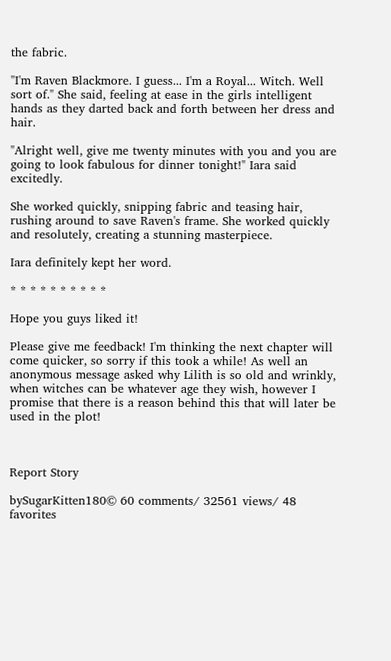the fabric.

"I'm Raven Blackmore. I guess... I'm a Royal... Witch. Well sort of." She said, feeling at ease in the girls intelligent hands as they darted back and forth between her dress and hair.

"Alright well, give me twenty minutes with you and you are going to look fabulous for dinner tonight!" Iara said excitedly.

She worked quickly, snipping fabric and teasing hair, rushing around to save Raven's frame. She worked quickly and resolutely, creating a stunning masterpiece.

Iara definitely kept her word.

* * * * * * * * * *

Hope you guys liked it!

Please give me feedback! I'm thinking the next chapter will come quicker, so sorry if this took a while! As well an anonymous message asked why Lilith is so old and wrinkly, when witches can be whatever age they wish, however I promise that there is a reason behind this that will later be used in the plot!



Report Story

bySugarKitten180© 60 comments/ 32561 views/ 48 favorites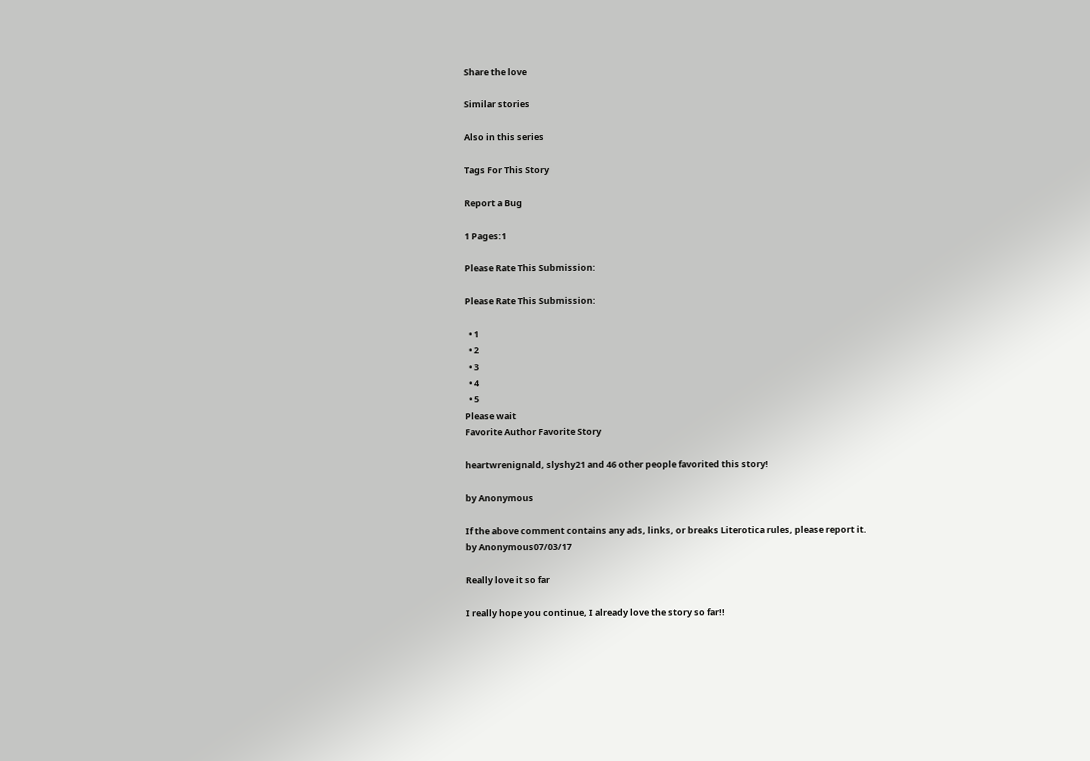Share the love

Similar stories

Also in this series

Tags For This Story

Report a Bug

1 Pages:1

Please Rate This Submission:

Please Rate This Submission:

  • 1
  • 2
  • 3
  • 4
  • 5
Please wait
Favorite Author Favorite Story

heartwrenignald, slyshy21 and 46 other people favorited this story!

by Anonymous

If the above comment contains any ads, links, or breaks Literotica rules, please report it.
by Anonymous07/03/17

Really love it so far

I really hope you continue, I already love the story so far!!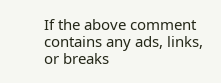If the above comment contains any ads, links, or breaks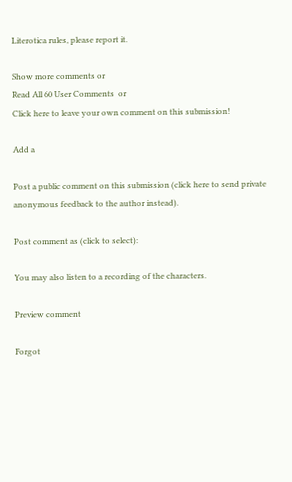Literotica rules, please report it.

Show more comments or
Read All 60 User Comments  or
Click here to leave your own comment on this submission!

Add a

Post a public comment on this submission (click here to send private anonymous feedback to the author instead).

Post comment as (click to select):

You may also listen to a recording of the characters.

Preview comment

Forgot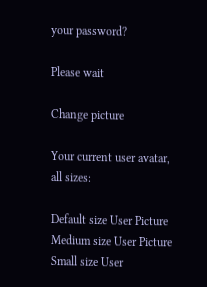your password?

Please wait

Change picture

Your current user avatar, all sizes:

Default size User Picture  Medium size User Picture  Small size User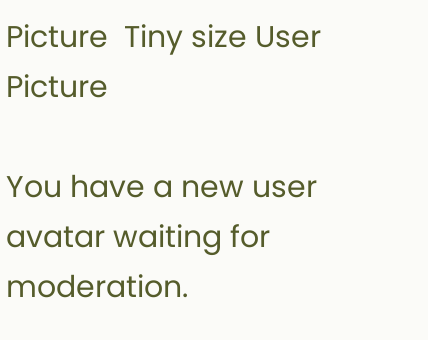Picture  Tiny size User Picture

You have a new user avatar waiting for moderation.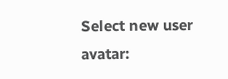Select new user avatar: